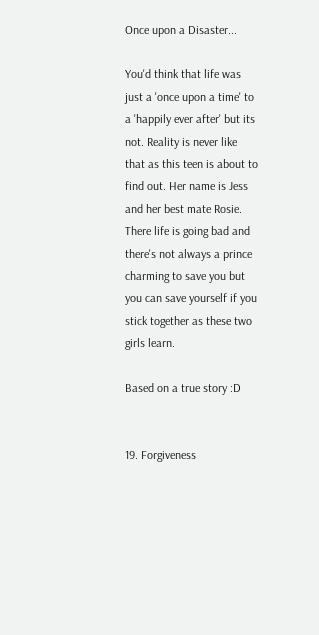Once upon a Disaster...

You'd think that life was just a 'once upon a time' to a 'happily ever after' but its not. Reality is never like that as this teen is about to find out. Her name is Jess and her best mate Rosie. There life is going bad and there's not always a prince charming to save you but you can save yourself if you stick together as these two girls learn.

Based on a true story :D


19. Forgiveness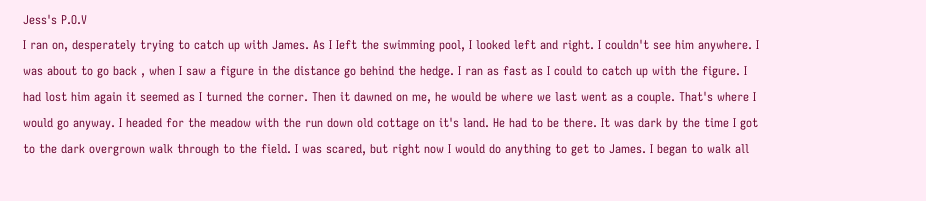Jess's P.O.V
I ran on, desperately trying to catch up with James. As I Ieft the swimming pool, I looked left and right. I couldn't see him anywhere. I was about to go back , when I saw a figure in the distance go behind the hedge. I ran as fast as I could to catch up with the figure. I had lost him again it seemed as I turned the corner. Then it dawned on me, he would be where we last went as a couple. That's where I would go anyway. I headed for the meadow with the run down old cottage on it's land. He had to be there. It was dark by the time I got to the dark overgrown walk through to the field. I was scared, but right now I would do anything to get to James. I began to walk all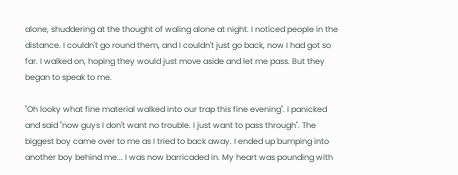alone, shuddering at the thought of waling alone at night. I noticed people in the distance. I couldn't go round them, and I couldn't just go back, now I had got so far. I walked on, hoping they would just move aside and let me pass. But they began to speak to me.

"Oh looky what fine material walked into our trap this fine evening". I panicked and said "now guys I don't want no trouble. I just want to pass through". The biggest boy came over to me as I tried to back away. I ended up bumping into another boy behind me... I was now barricaded in. My heart was pounding with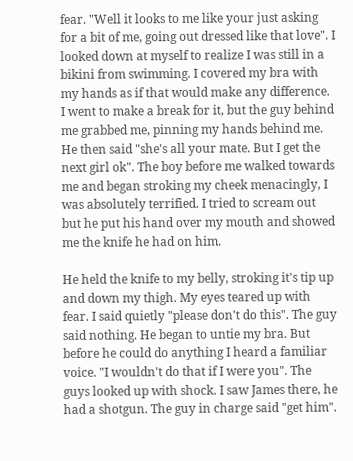fear. "Well it looks to me like your just asking for a bit of me, going out dressed like that love". I looked down at myself to realize I was still in a bikini from swimming. I covered my bra with my hands as if that would make any difference. I went to make a break for it, but the guy behind me grabbed me, pinning my hands behind me. He then said "she's all your mate. But I get the next girl ok". The boy before me walked towards me and began stroking my cheek menacingly, I was absolutely terrified. I tried to scream out but he put his hand over my mouth and showed me the knife he had on him.

He held the knife to my belly, stroking it's tip up and down my thigh. My eyes teared up with fear. I said quietly "please don't do this". The guy said nothing. He began to untie my bra. But before he could do anything I heard a familiar voice. "I wouldn't do that if I were you". The guys looked up with shock. I saw James there, he had a shotgun. The guy in charge said "get him".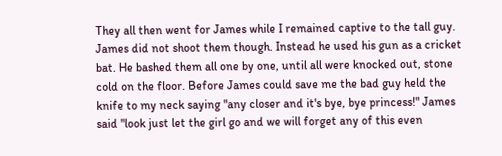They all then went for James while I remained captive to the tall guy. James did not shoot them though. Instead he used his gun as a cricket bat. He bashed them all one by one, until all were knocked out, stone cold on the floor. Before James could save me the bad guy held the knife to my neck saying "any closer and it's bye, bye princess!" James said "look just let the girl go and we will forget any of this even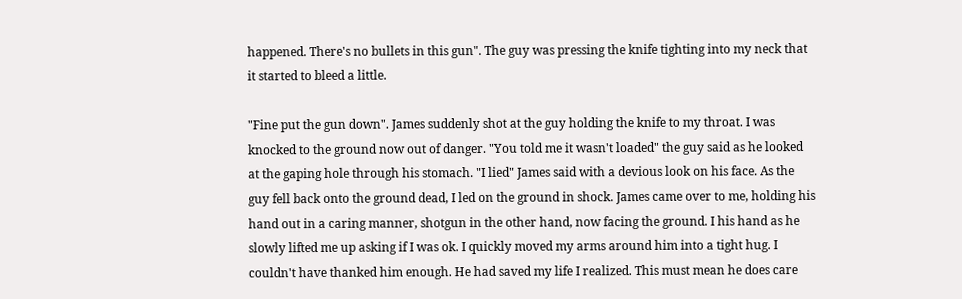happened. There's no bullets in this gun". The guy was pressing the knife tighting into my neck that it started to bleed a little.

"Fine put the gun down". James suddenly shot at the guy holding the knife to my throat. I was knocked to the ground now out of danger. "You told me it wasn't loaded" the guy said as he looked at the gaping hole through his stomach. "I lied" James said with a devious look on his face. As the guy fell back onto the ground dead, I led on the ground in shock. James came over to me, holding his hand out in a caring manner, shotgun in the other hand, now facing the ground. I his hand as he slowly lifted me up asking if I was ok. I quickly moved my arms around him into a tight hug. I couldn't have thanked him enough. He had saved my life I realized. This must mean he does care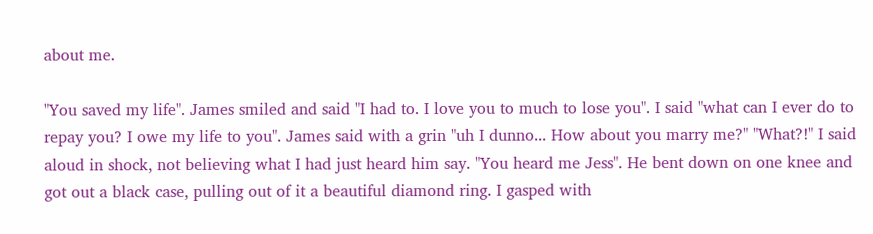about me.

"You saved my life". James smiled and said "I had to. I love you to much to lose you". I said "what can I ever do to repay you? I owe my life to you". James said with a grin "uh I dunno... How about you marry me?" "What?!" I said aloud in shock, not believing what I had just heard him say. "You heard me Jess". He bent down on one knee and got out a black case, pulling out of it a beautiful diamond ring. I gasped with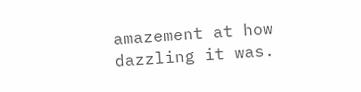amazement at how dazzling it was.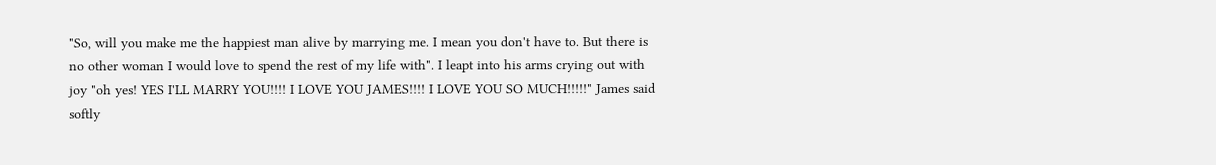"So, will you make me the happiest man alive by marrying me. I mean you don't have to. But there is no other woman I would love to spend the rest of my life with". I leapt into his arms crying out with joy "oh yes! YES I'LL MARRY YOU!!!! I LOVE YOU JAMES!!!! I LOVE YOU SO MUCH!!!!!" James said softly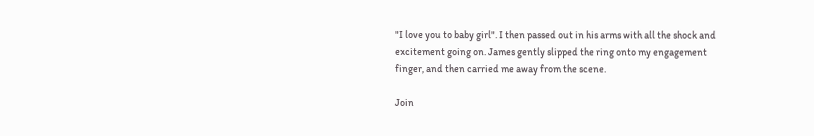"I love you to baby girl". I then passed out in his arms with all the shock and excitement going on. James gently slipped the ring onto my engagement finger, and then carried me away from the scene.

Join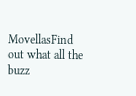MovellasFind out what all the buzz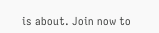is about. Join now to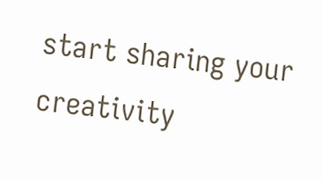start sharing your creativity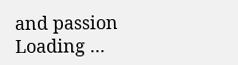and passion
Loading ...